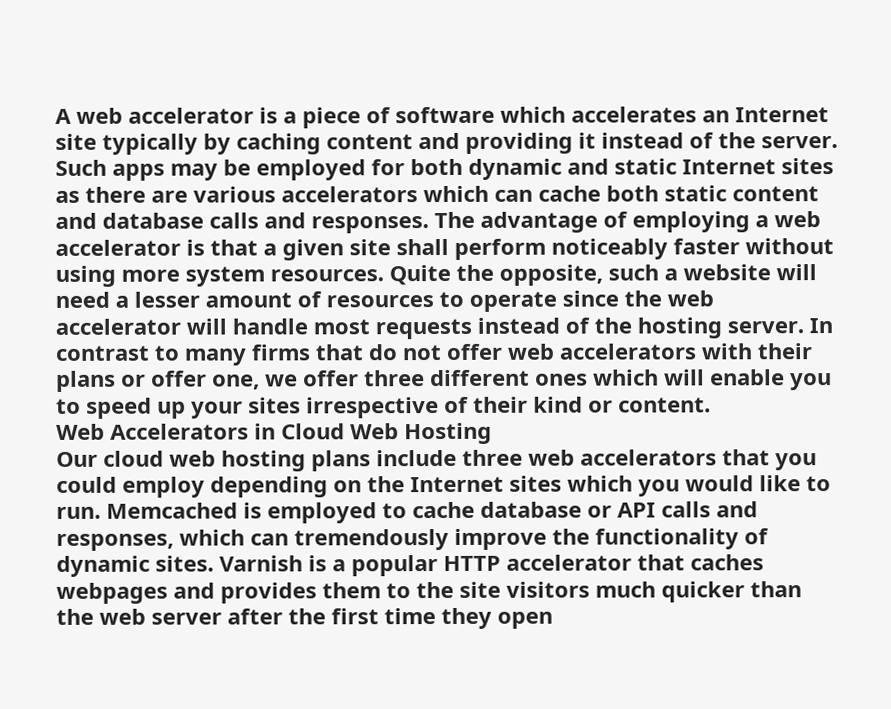A web accelerator is a piece of software which accelerates an Internet site typically by caching content and providing it instead of the server. Such apps may be employed for both dynamic and static Internet sites as there are various accelerators which can cache both static content and database calls and responses. The advantage of employing a web accelerator is that a given site shall perform noticeably faster without using more system resources. Quite the opposite, such a website will need a lesser amount of resources to operate since the web accelerator will handle most requests instead of the hosting server. In contrast to many firms that do not offer web accelerators with their plans or offer one, we offer three different ones which will enable you to speed up your sites irrespective of their kind or content.
Web Accelerators in Cloud Web Hosting
Our cloud web hosting plans include three web accelerators that you could employ depending on the Internet sites which you would like to run. Memcached is employed to cache database or API calls and responses, which can tremendously improve the functionality of dynamic sites. Varnish is a popular HTTP accelerator that caches webpages and provides them to the site visitors much quicker than the web server after the first time they open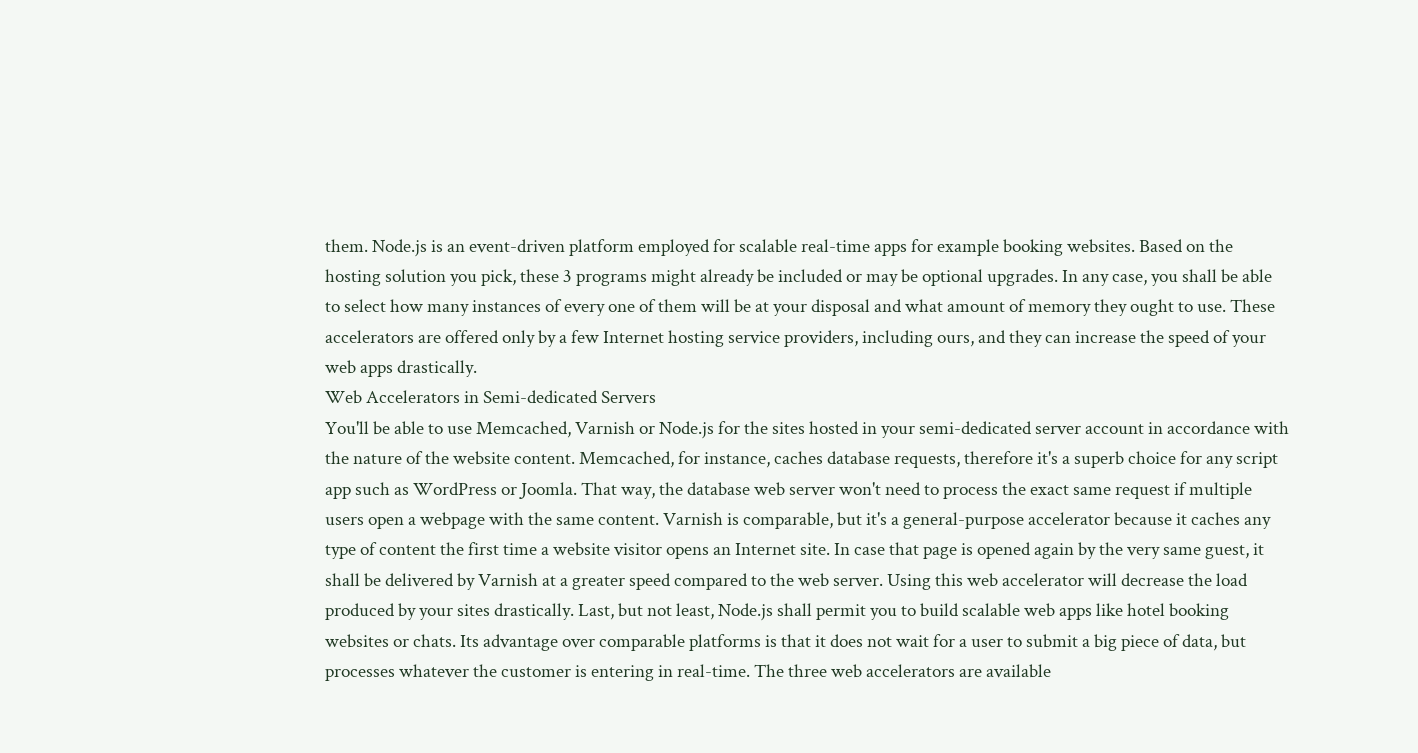them. Node.js is an event-driven platform employed for scalable real-time apps for example booking websites. Based on the hosting solution you pick, these 3 programs might already be included or may be optional upgrades. In any case, you shall be able to select how many instances of every one of them will be at your disposal and what amount of memory they ought to use. These accelerators are offered only by a few Internet hosting service providers, including ours, and they can increase the speed of your web apps drastically.
Web Accelerators in Semi-dedicated Servers
You'll be able to use Memcached, Varnish or Node.js for the sites hosted in your semi-dedicated server account in accordance with the nature of the website content. Memcached, for instance, caches database requests, therefore it's a superb choice for any script app such as WordPress or Joomla. That way, the database web server won't need to process the exact same request if multiple users open a webpage with the same content. Varnish is comparable, but it's a general-purpose accelerator because it caches any type of content the first time a website visitor opens an Internet site. In case that page is opened again by the very same guest, it shall be delivered by Varnish at a greater speed compared to the web server. Using this web accelerator will decrease the load produced by your sites drastically. Last, but not least, Node.js shall permit you to build scalable web apps like hotel booking websites or chats. Its advantage over comparable platforms is that it does not wait for a user to submit a big piece of data, but processes whatever the customer is entering in real-time. The three web accelerators are available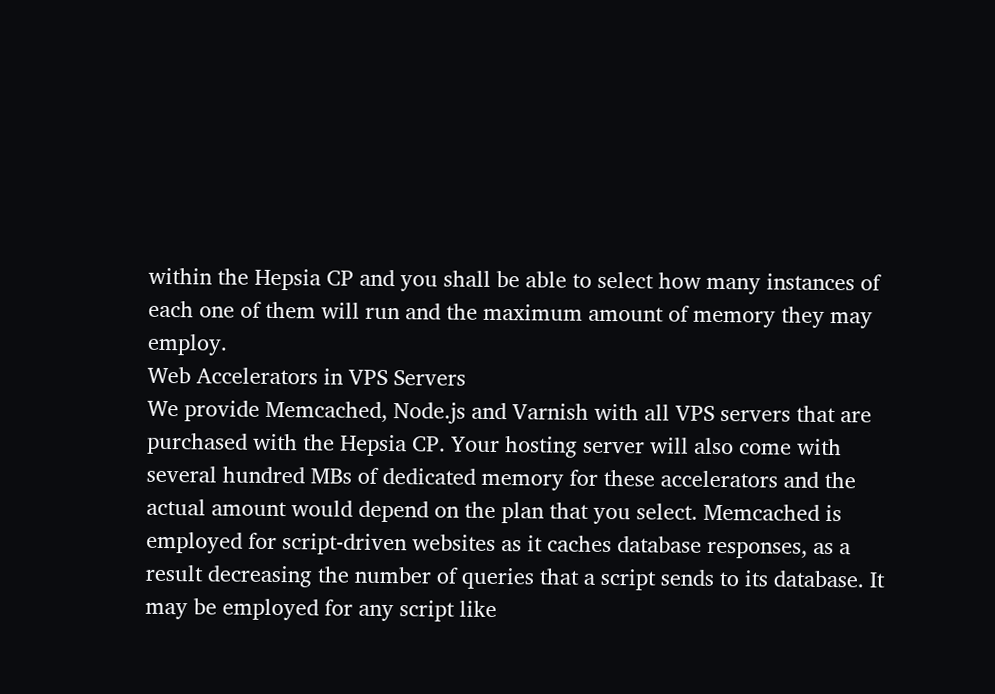within the Hepsia CP and you shall be able to select how many instances of each one of them will run and the maximum amount of memory they may employ.
Web Accelerators in VPS Servers
We provide Memcached, Node.js and Varnish with all VPS servers that are purchased with the Hepsia CP. Your hosting server will also come with several hundred MBs of dedicated memory for these accelerators and the actual amount would depend on the plan that you select. Memcached is employed for script-driven websites as it caches database responses, as a result decreasing the number of queries that a script sends to its database. It may be employed for any script like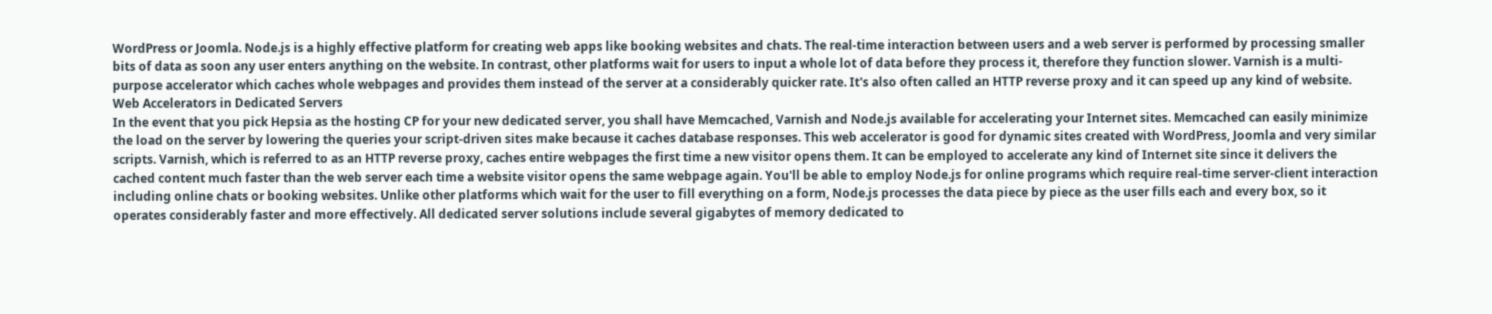WordPress or Joomla. Node.js is a highly effective platform for creating web apps like booking websites and chats. The real-time interaction between users and a web server is performed by processing smaller bits of data as soon any user enters anything on the website. In contrast, other platforms wait for users to input a whole lot of data before they process it, therefore they function slower. Varnish is a multi-purpose accelerator which caches whole webpages and provides them instead of the server at a considerably quicker rate. It's also often called an HTTP reverse proxy and it can speed up any kind of website.
Web Accelerators in Dedicated Servers
In the event that you pick Hepsia as the hosting CP for your new dedicated server, you shall have Memcached, Varnish and Node.js available for accelerating your Internet sites. Memcached can easily minimize the load on the server by lowering the queries your script-driven sites make because it caches database responses. This web accelerator is good for dynamic sites created with WordPress, Joomla and very similar scripts. Varnish, which is referred to as an HTTP reverse proxy, caches entire webpages the first time a new visitor opens them. It can be employed to accelerate any kind of Internet site since it delivers the cached content much faster than the web server each time a website visitor opens the same webpage again. You'll be able to employ Node.js for online programs which require real-time server-client interaction including online chats or booking websites. Unlike other platforms which wait for the user to fill everything on a form, Node.js processes the data piece by piece as the user fills each and every box, so it operates considerably faster and more effectively. All dedicated server solutions include several gigabytes of memory dedicated to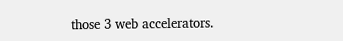those 3 web accelerators.